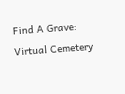Find A Grave: Virtual Cemetery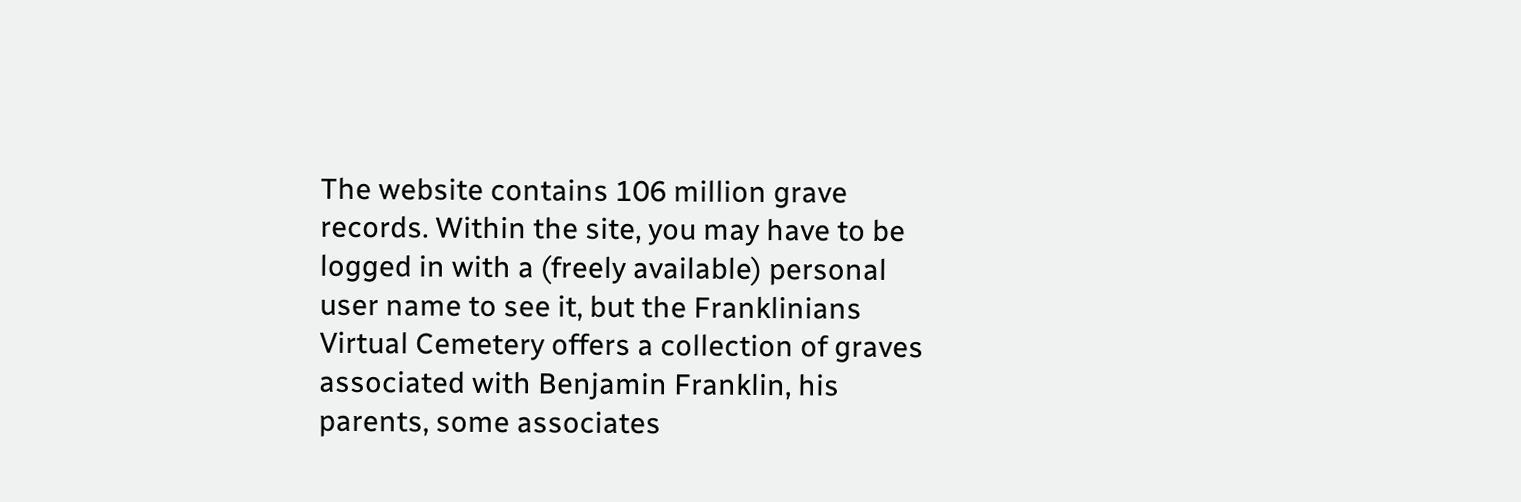The website contains 106 million grave records. Within the site, you may have to be logged in with a (freely available) personal user name to see it, but the Franklinians Virtual Cemetery offers a collection of graves associated with Benjamin Franklin, his parents, some associates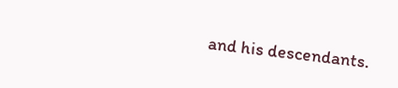and his descendants.